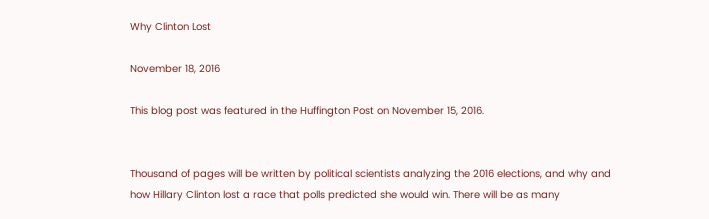Why Clinton Lost

November 18, 2016

This blog post was featured in the Huffington Post on November 15, 2016.


Thousand of pages will be written by political scientists analyzing the 2016 elections, and why and how Hillary Clinton lost a race that polls predicted she would win. There will be as many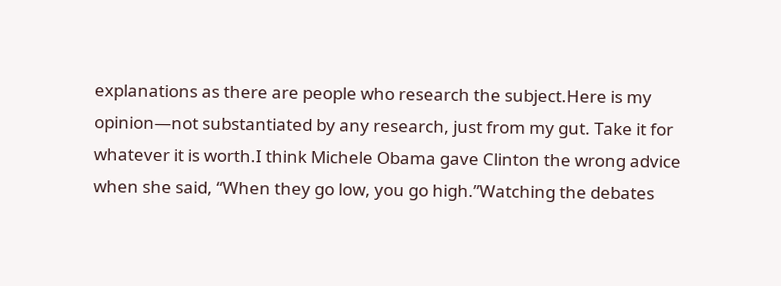explanations as there are people who research the subject.Here is my opinion—not substantiated by any research, just from my gut. Take it for whatever it is worth.I think Michele Obama gave Clinton the wrong advice when she said, “When they go low, you go high.”Watching the debates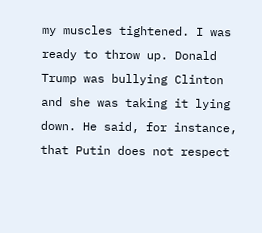my muscles tightened. I was ready to throw up. Donald Trump was bullying Clinton and she was taking it lying down. He said, for instance, that Putin does not respect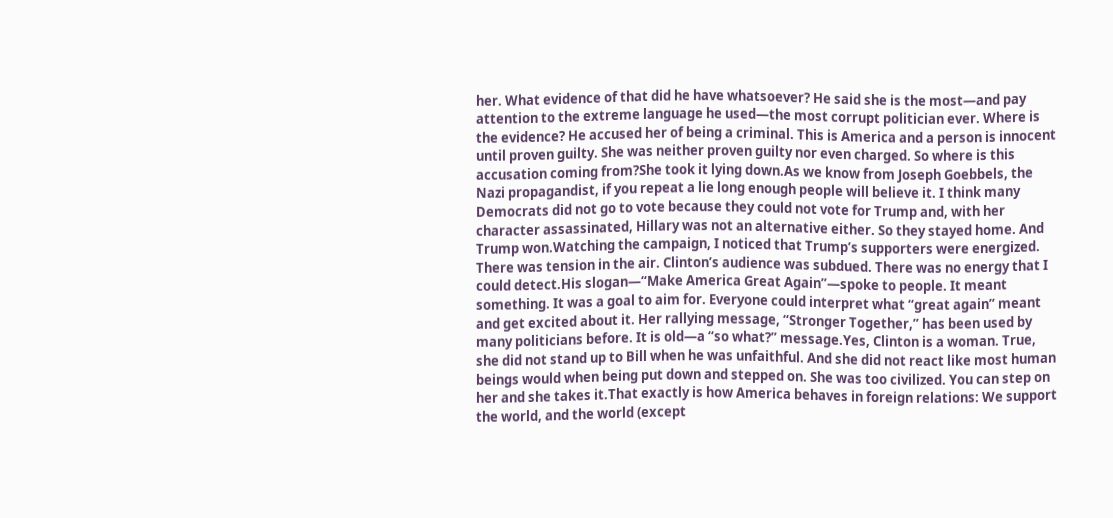her. What evidence of that did he have whatsoever? He said she is the most—and pay attention to the extreme language he used—the most corrupt politician ever. Where is the evidence? He accused her of being a criminal. This is America and a person is innocent until proven guilty. She was neither proven guilty nor even charged. So where is this accusation coming from?She took it lying down.As we know from Joseph Goebbels, the Nazi propagandist, if you repeat a lie long enough people will believe it. I think many Democrats did not go to vote because they could not vote for Trump and, with her character assassinated, Hillary was not an alternative either. So they stayed home. And Trump won.Watching the campaign, I noticed that Trump’s supporters were energized. There was tension in the air. Clinton’s audience was subdued. There was no energy that I could detect.His slogan—“Make America Great Again”—spoke to people. It meant something. It was a goal to aim for. Everyone could interpret what “great again” meant and get excited about it. Her rallying message, “Stronger Together,” has been used by many politicians before. It is old—a “so what?” message.Yes, Clinton is a woman. True, she did not stand up to Bill when he was unfaithful. And she did not react like most human beings would when being put down and stepped on. She was too civilized. You can step on her and she takes it.That exactly is how America behaves in foreign relations: We support the world, and the world (except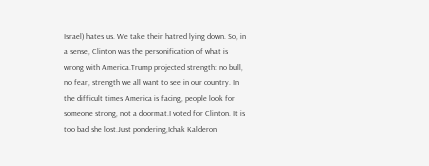Israel) hates us. We take their hatred lying down. So, in a sense, Clinton was the personification of what is wrong with America.Trump projected strength: no bull, no fear, strength we all want to see in our country. In the difficult times America is facing, people look for someone strong, not a doormat.I voted for Clinton. It is too bad she lost.Just pondering,Ichak Kalderon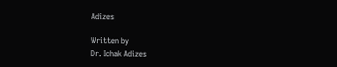Adizes

Written by
Dr. Ichak Adizes